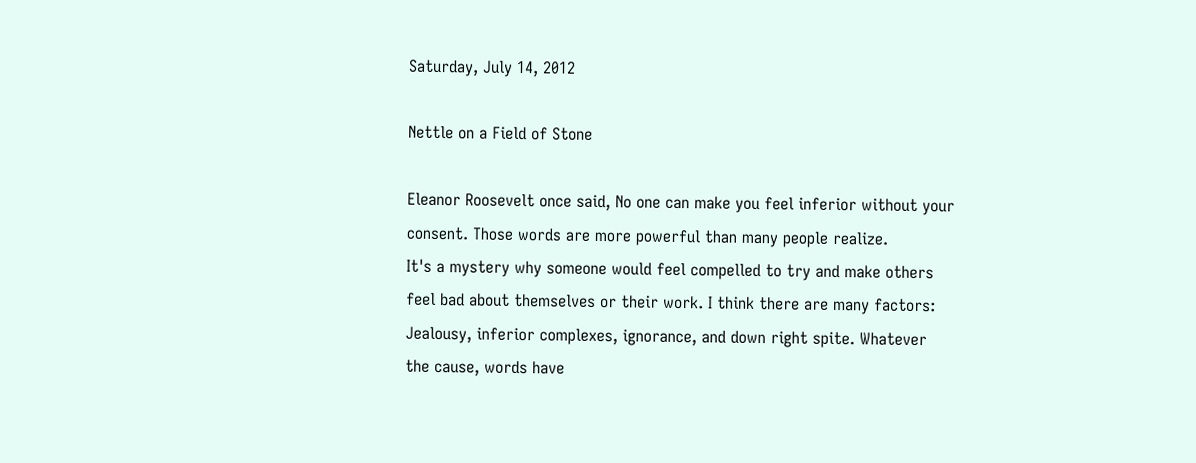Saturday, July 14, 2012

Nettle on a Field of Stone

Eleanor Roosevelt once said, No one can make you feel inferior without your consent. Those words are more powerful than many people realize.
It's a mystery why someone would feel compelled to try and make others feel bad about themselves or their work. I think there are many factors:
Jealousy, inferior complexes, ignorance, and down right spite. Whatever the cause, words have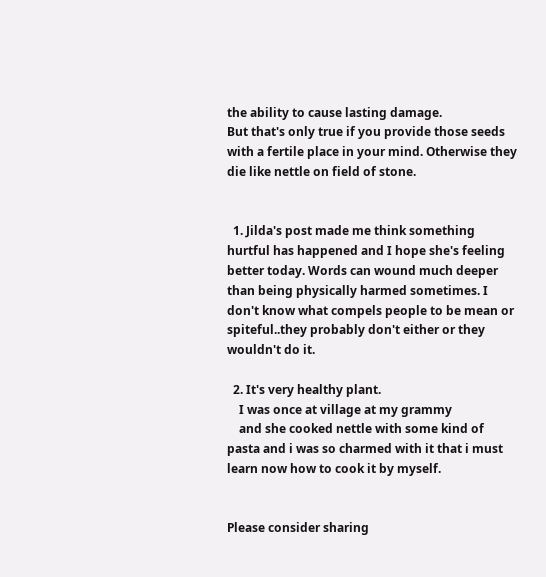the ability to cause lasting damage.
But that's only true if you provide those seeds with a fertile place in your mind. Otherwise they die like nettle on field of stone.


  1. Jilda's post made me think something hurtful has happened and I hope she's feeling better today. Words can wound much deeper than being physically harmed sometimes. I don't know what compels people to be mean or spiteful..they probably don't either or they wouldn't do it.

  2. It's very healthy plant.
    I was once at village at my grammy
    and she cooked nettle with some kind of pasta and i was so charmed with it that i must learn now how to cook it by myself.


Please consider sharing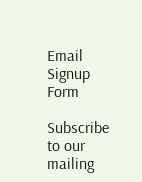Email Signup Form

Subscribe to our mailing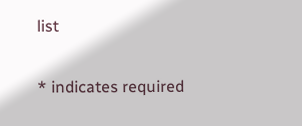list

* indicates required